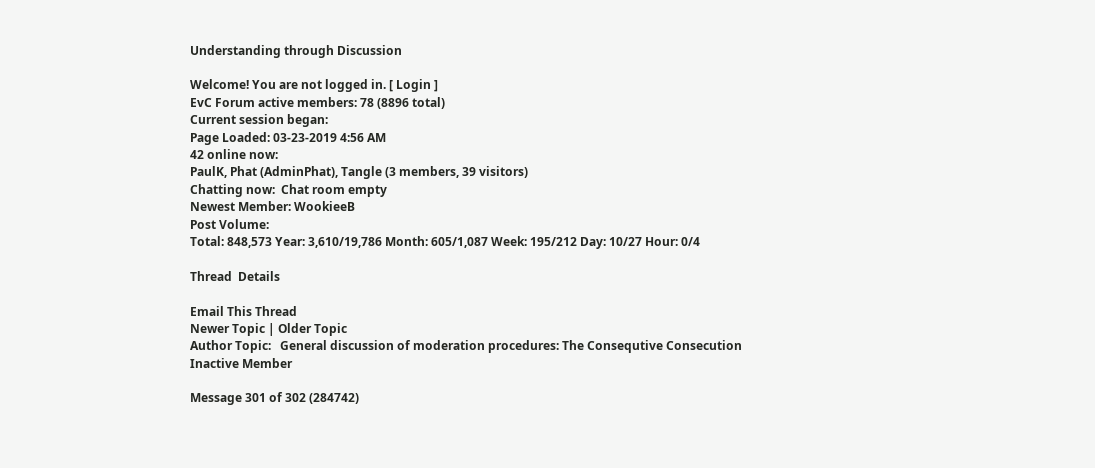Understanding through Discussion

Welcome! You are not logged in. [ Login ]
EvC Forum active members: 78 (8896 total)
Current session began:
Page Loaded: 03-23-2019 4:56 AM
42 online now:
PaulK, Phat (AdminPhat), Tangle (3 members, 39 visitors)
Chatting now:  Chat room empty
Newest Member: WookieeB
Post Volume:
Total: 848,573 Year: 3,610/19,786 Month: 605/1,087 Week: 195/212 Day: 10/27 Hour: 0/4

Thread  Details

Email This Thread
Newer Topic | Older Topic
Author Topic:   General discussion of moderation procedures: The Consequtive Consecution
Inactive Member

Message 301 of 302 (284742)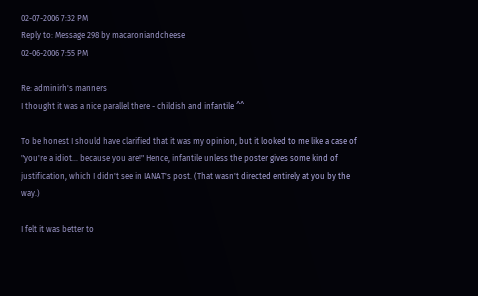02-07-2006 7:32 PM
Reply to: Message 298 by macaroniandcheese
02-06-2006 7:55 PM

Re: adminirh's manners
I thought it was a nice parallel there - childish and infantile ^^

To be honest I should have clarified that it was my opinion, but it looked to me like a case of "you're a idiot... because you are!" Hence, infantile unless the poster gives some kind of justification, which I didn't see in IANAT's post. (That wasn't directed entirely at you by the way.)

I felt it was better to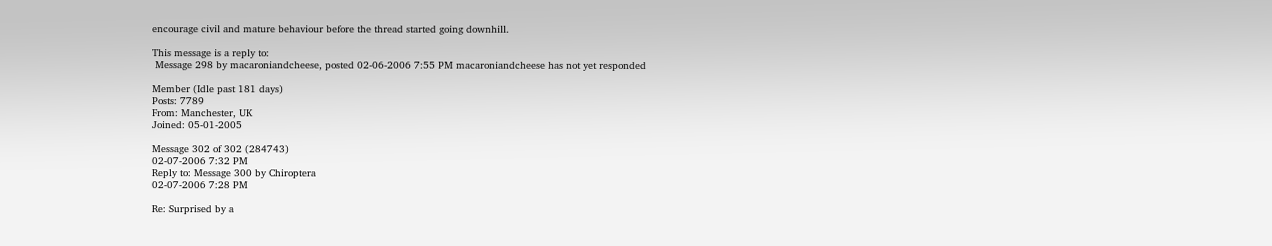encourage civil and mature behaviour before the thread started going downhill.

This message is a reply to:
 Message 298 by macaroniandcheese, posted 02-06-2006 7:55 PM macaroniandcheese has not yet responded

Member (Idle past 181 days)
Posts: 7789
From: Manchester, UK
Joined: 05-01-2005

Message 302 of 302 (284743)
02-07-2006 7:32 PM
Reply to: Message 300 by Chiroptera
02-07-2006 7:28 PM

Re: Surprised by a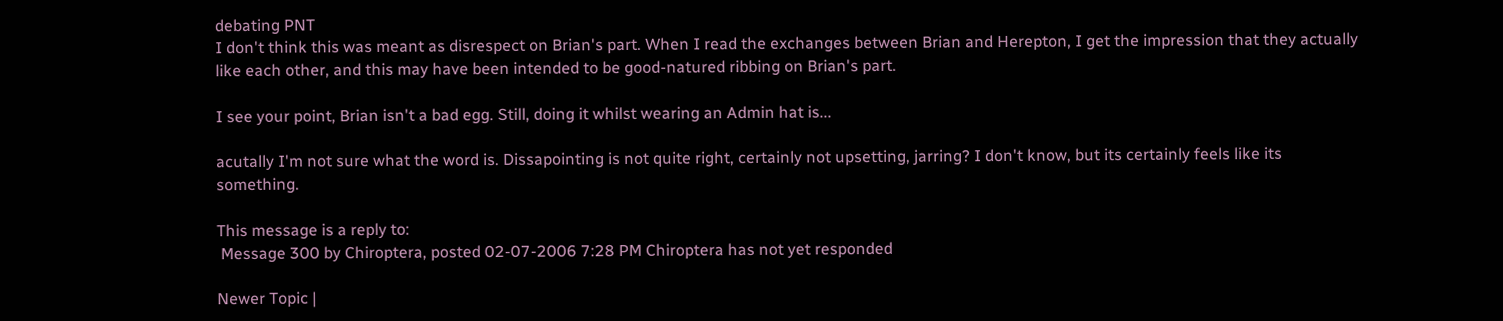debating PNT
I don't think this was meant as disrespect on Brian's part. When I read the exchanges between Brian and Herepton, I get the impression that they actually like each other, and this may have been intended to be good-natured ribbing on Brian's part.

I see your point, Brian isn't a bad egg. Still, doing it whilst wearing an Admin hat is...

acutally I'm not sure what the word is. Dissapointing is not quite right, certainly not upsetting, jarring? I don't know, but its certainly feels like its something.

This message is a reply to:
 Message 300 by Chiroptera, posted 02-07-2006 7:28 PM Chiroptera has not yet responded

Newer Topic |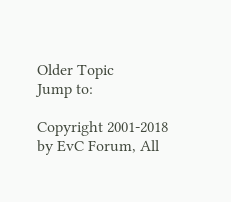Older Topic
Jump to:

Copyright 2001-2018 by EvC Forum, All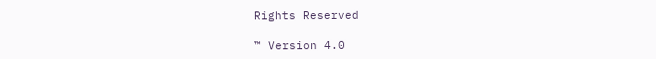Rights Reserved

™ Version 4.0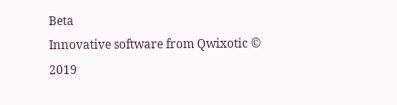Beta
Innovative software from Qwixotic © 2019